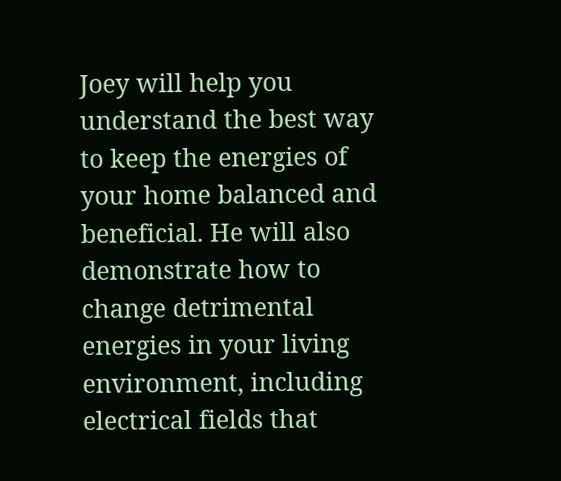Joey will help you understand the best way to keep the energies of your home balanced and beneficial. He will also demonstrate how to change detrimental energies in your living environment, including electrical fields that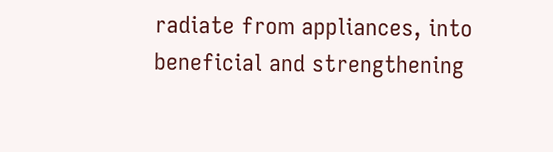radiate from appliances, into beneficial and strengthening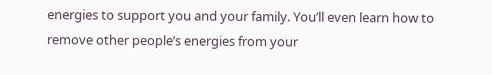energies to support you and your family. You’ll even learn how to remove other people’s energies from your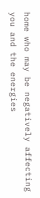home who may be negatively affecting you and the energies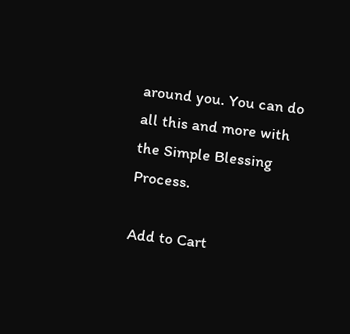around you. You can do all this and more with the Simple Blessing Process.

Add to Cart